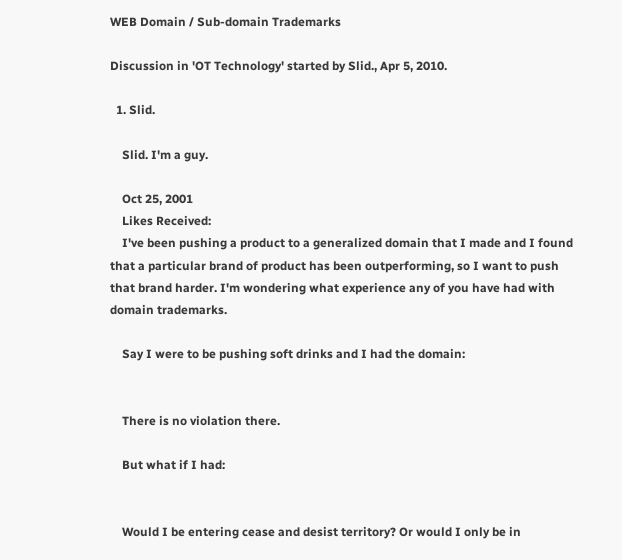WEB Domain / Sub-domain Trademarks

Discussion in 'OT Technology' started by Slid., Apr 5, 2010.

  1. Slid.

    Slid. I'm a guy.

    Oct 25, 2001
    Likes Received:
    I've been pushing a product to a generalized domain that I made and I found that a particular brand of product has been outperforming, so I want to push that brand harder. I'm wondering what experience any of you have had with domain trademarks.

    Say I were to be pushing soft drinks and I had the domain:


    There is no violation there.

    But what if I had:


    Would I be entering cease and desist territory? Or would I only be in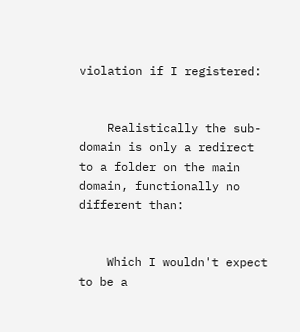violation if I registered:


    Realistically the sub-domain is only a redirect to a folder on the main domain, functionally no different than:


    Which I wouldn't expect to be a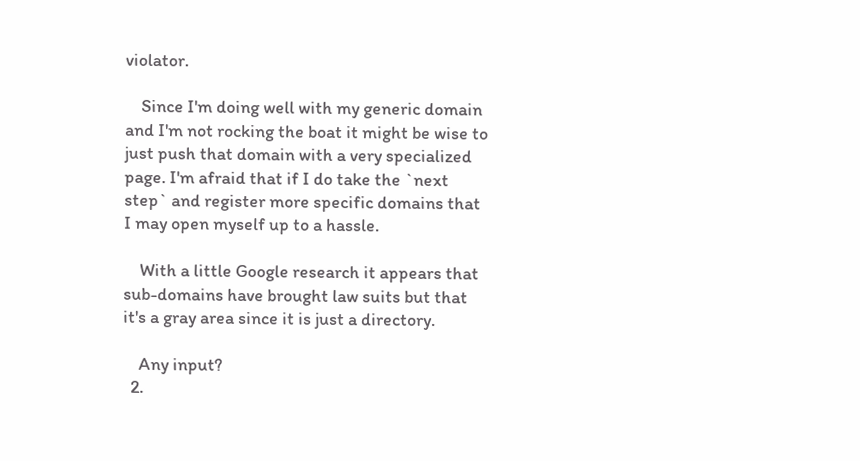violator.

    Since I'm doing well with my generic domain and I'm not rocking the boat it might be wise to just push that domain with a very specialized page. I'm afraid that if I do take the `next step` and register more specific domains that I may open myself up to a hassle.

    With a little Google research it appears that sub-domains have brought law suits but that it's a gray area since it is just a directory.

    Any input?
  2.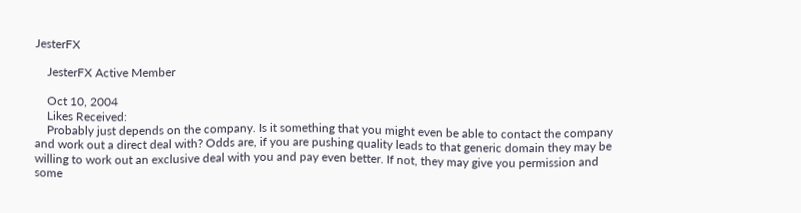JesterFX

    JesterFX Active Member

    Oct 10, 2004
    Likes Received:
    Probably just depends on the company. Is it something that you might even be able to contact the company and work out a direct deal with? Odds are, if you are pushing quality leads to that generic domain they may be willing to work out an exclusive deal with you and pay even better. If not, they may give you permission and some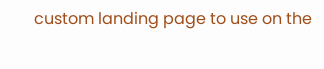custom landing page to use on the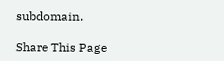subdomain.

Share This Page